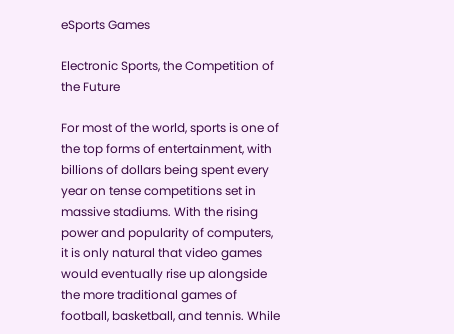eSports Games

Electronic Sports, the Competition of the Future

For most of the world, sports is one of the top forms of entertainment, with billions of dollars being spent every year on tense competitions set in massive stadiums. With the rising power and popularity of computers, it is only natural that video games would eventually rise up alongside the more traditional games of football, basketball, and tennis. While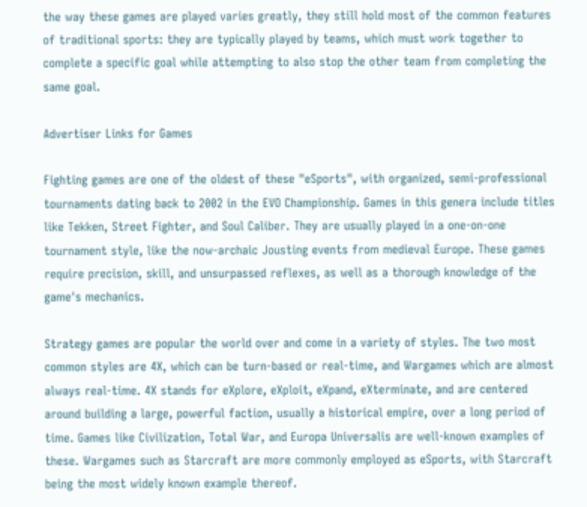the way these games are played varies greatly, they still hold most of the common features of traditional sports: they are typically played by teams, which must work together to complete a specific goal while attempting to also stop the other team from completing the same goal.

Advertiser Links for Games

Fighting games are one of the oldest of these "eSports", with organized, semi-professional tournaments dating back to 2002 in the EVO Championship. Games in this genera include titles like Tekken, Street Fighter, and Soul Caliber. They are usually played in a one-on-one tournament style, like the now-archaic Jousting events from medieval Europe. These games require precision, skill, and unsurpassed reflexes, as well as a thorough knowledge of the game's mechanics.

Strategy games are popular the world over and come in a variety of styles. The two most common styles are 4X, which can be turn-based or real-time, and Wargames which are almost always real-time. 4X stands for eXplore, eXploit, eXpand, eXterminate, and are centered around building a large, powerful faction, usually a historical empire, over a long period of time. Games like Civilization, Total War, and Europa Universalis are well-known examples of these. Wargames such as Starcraft are more commonly employed as eSports, with Starcraft being the most widely known example thereof.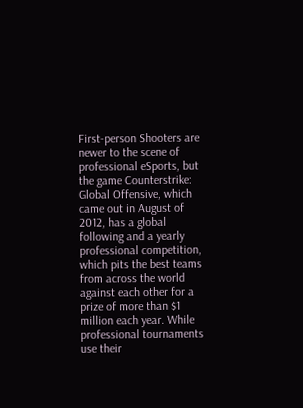First-person Shooters are newer to the scene of professional eSports, but the game Counterstrike: Global Offensive, which came out in August of 2012, has a global following and a yearly professional competition, which pits the best teams from across the world against each other for a prize of more than $1 million each year. While professional tournaments use their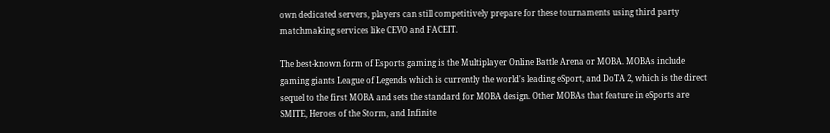own dedicated servers, players can still competitively prepare for these tournaments using third party matchmaking services like CEVO and FACEIT.

The best-known form of Esports gaming is the Multiplayer Online Battle Arena or MOBA. MOBAs include gaming giants League of Legends which is currently the world's leading eSport, and DoTA 2, which is the direct sequel to the first MOBA and sets the standard for MOBA design. Other MOBAs that feature in eSports are SMITE, Heroes of the Storm, and Infinite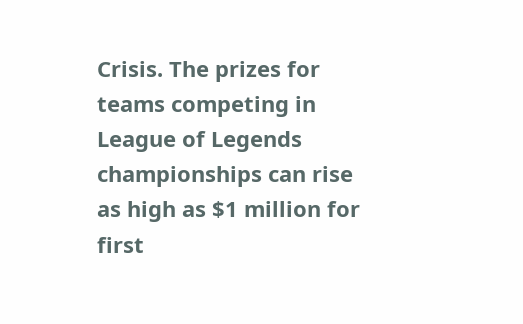Crisis. The prizes for teams competing in League of Legends championships can rise as high as $1 million for first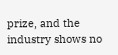prize, and the industry shows no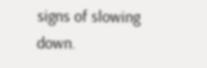signs of slowing down.